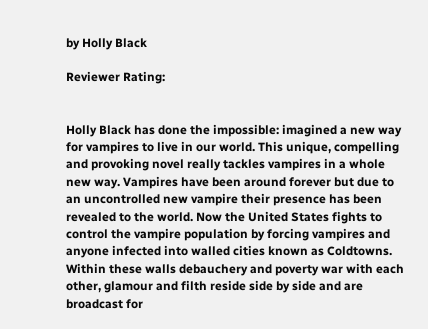by Holly Black

Reviewer Rating:


Holly Black has done the impossible: imagined a new way for vampires to live in our world. This unique, compelling and provoking novel really tackles vampires in a whole new way. Vampires have been around forever but due to an uncontrolled new vampire their presence has been revealed to the world. Now the United States fights to control the vampire population by forcing vampires and anyone infected into walled cities known as Coldtowns. Within these walls debauchery and poverty war with each other, glamour and filth reside side by side and are broadcast for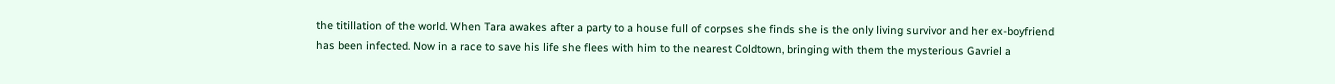the titillation of the world. When Tara awakes after a party to a house full of corpses she finds she is the only living survivor and her ex-boyfriend has been infected. Now in a race to save his life she flees with him to the nearest Coldtown, bringing with them the mysterious Gavriel a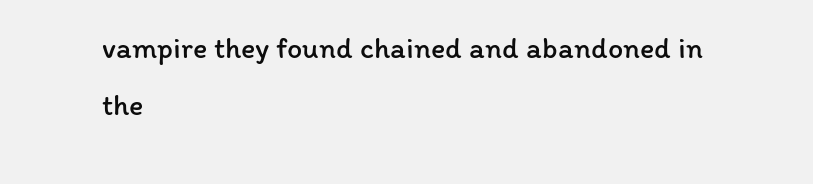vampire they found chained and abandoned in the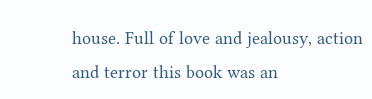house. Full of love and jealousy, action and terror this book was an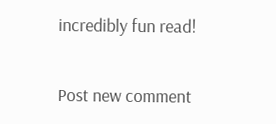incredibly fun read!


Post new comment